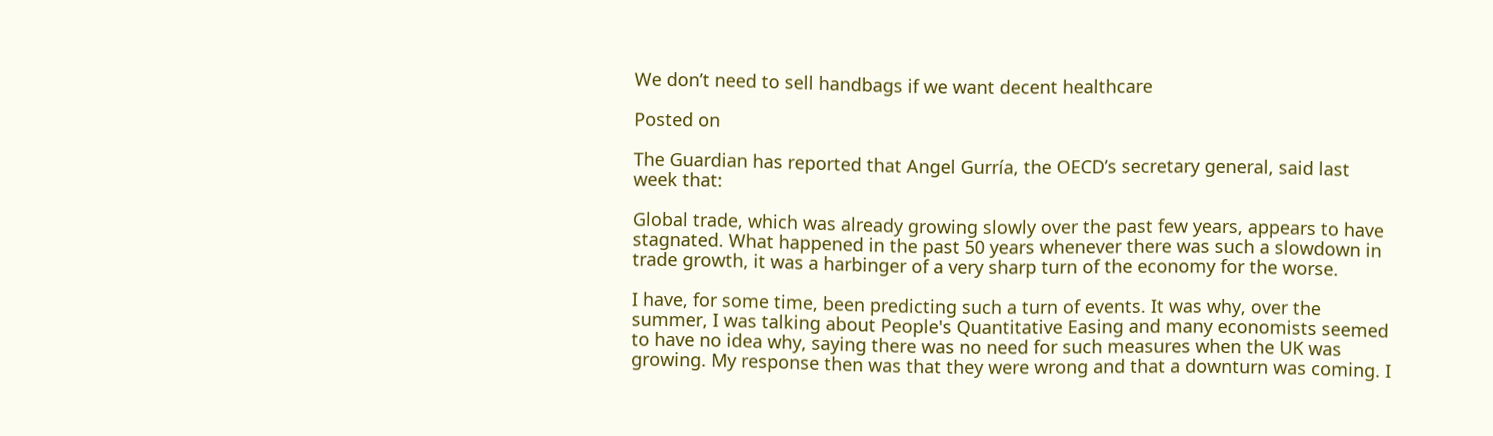We don’t need to sell handbags if we want decent healthcare

Posted on

The Guardian has reported that Angel Gurría, the OECD’s secretary general, said last week that:

Global trade, which was already growing slowly over the past few years, appears to have stagnated. What happened in the past 50 years whenever there was such a slowdown in trade growth, it was a harbinger of a very sharp turn of the economy for the worse.

I have, for some time, been predicting such a turn of events. It was why, over the summer, I was talking about People's Quantitative Easing and many economists seemed to have no idea why, saying there was no need for such measures when the UK was growing. My response then was that they were wrong and that a downturn was coming. I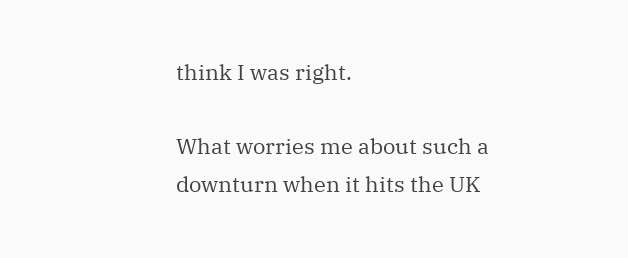think I was right.

What worries me about such a downturn when it hits the UK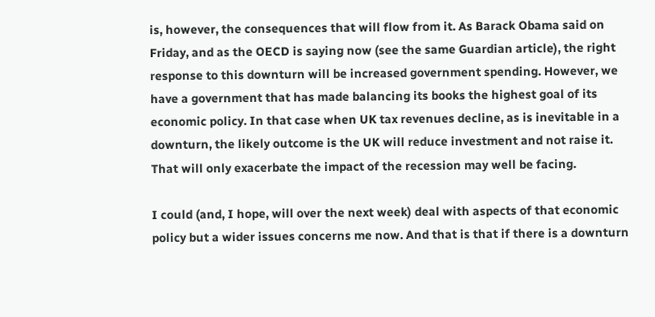is, however, the consequences that will flow from it. As Barack Obama said on Friday, and as the OECD is saying now (see the same Guardian article), the right response to this downturn will be increased government spending. However, we have a government that has made balancing its books the highest goal of its economic policy. In that case when UK tax revenues decline, as is inevitable in a downturn, the likely outcome is the UK will reduce investment and not raise it. That will only exacerbate the impact of the recession may well be facing.

I could (and, I hope, will over the next week) deal with aspects of that economic policy but a wider issues concerns me now. And that is that if there is a downturn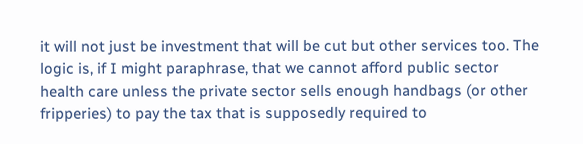it will not just be investment that will be cut but other services too. The logic is, if I might paraphrase, that we cannot afford public sector health care unless the private sector sells enough handbags (or other fripperies) to pay the tax that is supposedly required to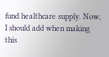fund healthcare supply. Now, I should add when making this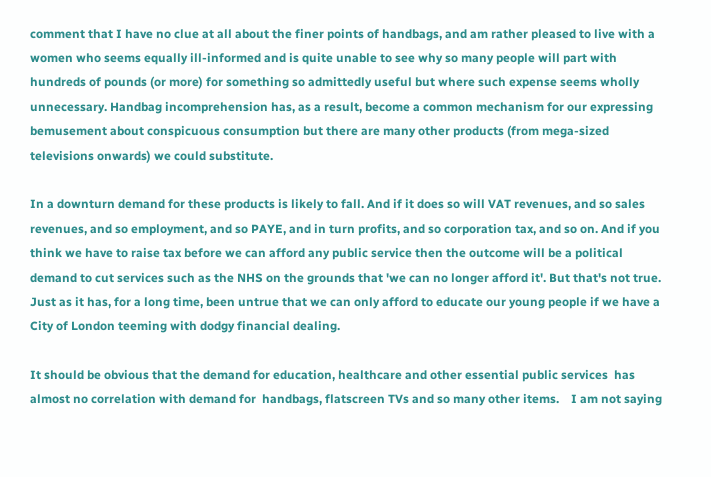comment that I have no clue at all about the finer points of handbags, and am rather pleased to live with a women who seems equally ill-informed and is quite unable to see why so many people will part with hundreds of pounds (or more) for something so admittedly useful but where such expense seems wholly unnecessary. Handbag incomprehension has, as a result, become a common mechanism for our expressing bemusement about conspicuous consumption but there are many other products (from mega-sized televisions onwards) we could substitute.

In a downturn demand for these products is likely to fall. And if it does so will VAT revenues, and so sales revenues, and so employment, and so PAYE, and in turn profits, and so corporation tax, and so on. And if you think we have to raise tax before we can afford any public service then the outcome will be a political demand to cut services such as the NHS on the grounds that 'we can no longer afford it'. But that's not true. Just as it has, for a long time, been untrue that we can only afford to educate our young people if we have a City of London teeming with dodgy financial dealing.

It should be obvious that the demand for education, healthcare and other essential public services  has almost no correlation with demand for  handbags, flatscreen TVs and so many other items.    I am not saying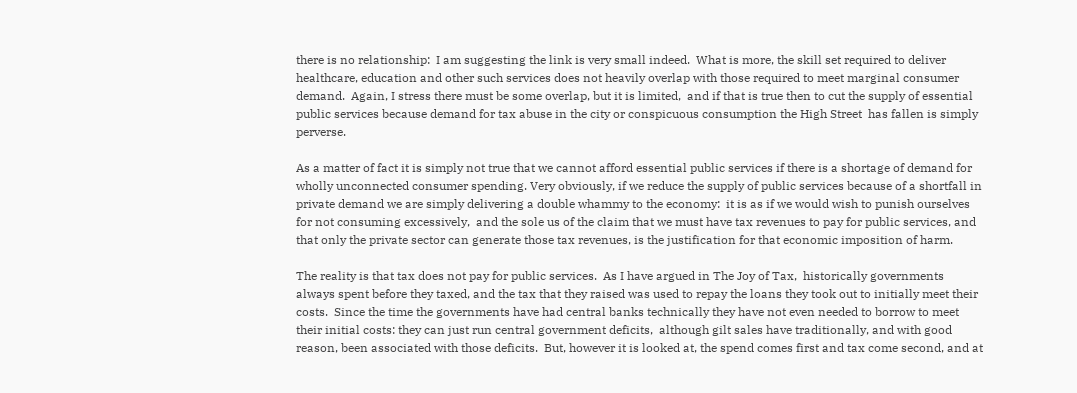there is no relationship:  I am suggesting the link is very small indeed.  What is more, the skill set required to deliver healthcare, education and other such services does not heavily overlap with those required to meet marginal consumer demand.  Again, I stress there must be some overlap, but it is limited,  and if that is true then to cut the supply of essential public services because demand for tax abuse in the city or conspicuous consumption the High Street  has fallen is simply perverse.

As a matter of fact it is simply not true that we cannot afford essential public services if there is a shortage of demand for wholly unconnected consumer spending. Very obviously, if we reduce the supply of public services because of a shortfall in  private demand we are simply delivering a double whammy to the economy:  it is as if we would wish to punish ourselves for not consuming excessively,  and the sole us of the claim that we must have tax revenues to pay for public services, and that only the private sector can generate those tax revenues, is the justification for that economic imposition of harm.

The reality is that tax does not pay for public services.  As I have argued in The Joy of Tax,  historically governments always spent before they taxed, and the tax that they raised was used to repay the loans they took out to initially meet their costs.  Since the time the governments have had central banks technically they have not even needed to borrow to meet their initial costs: they can just run central government deficits,  although gilt sales have traditionally, and with good reason, been associated with those deficits.  But, however it is looked at, the spend comes first and tax come second, and at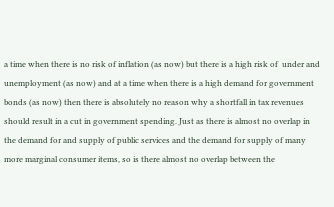a time when there is no risk of inflation (as now) but there is a high risk of  under and unemployment (as now) and at a time when there is a high demand for government bonds (as now) then there is absolutely no reason why a shortfall in tax revenues should result in a cut in government spending. Just as there is almost no overlap in the demand for and supply of public services and the demand for supply of many more marginal consumer items, so is there almost no overlap between the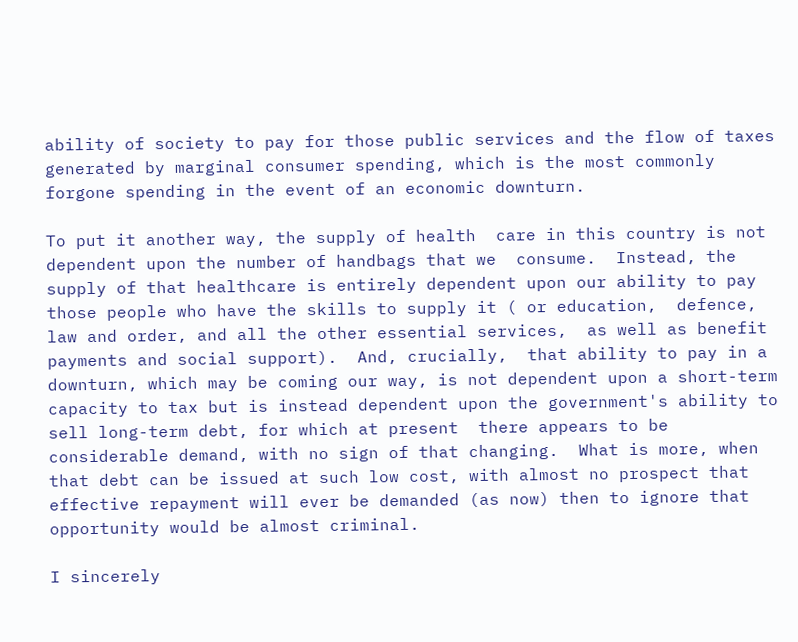ability of society to pay for those public services and the flow of taxes generated by marginal consumer spending, which is the most commonly forgone spending in the event of an economic downturn.

To put it another way, the supply of health  care in this country is not dependent upon the number of handbags that we  consume.  Instead, the supply of that healthcare is entirely dependent upon our ability to pay those people who have the skills to supply it ( or education,  defence, law and order, and all the other essential services,  as well as benefit payments and social support).  And, crucially,  that ability to pay in a downturn, which may be coming our way, is not dependent upon a short-term capacity to tax but is instead dependent upon the government's ability to sell long-term debt, for which at present  there appears to be considerable demand, with no sign of that changing.  What is more, when that debt can be issued at such low cost, with almost no prospect that effective repayment will ever be demanded (as now) then to ignore that opportunity would be almost criminal.

I sincerely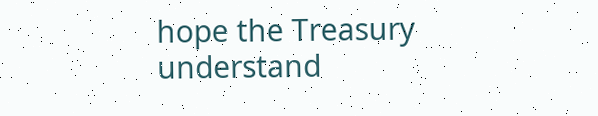hope the Treasury understand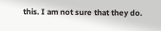this. I am not sure that they do.